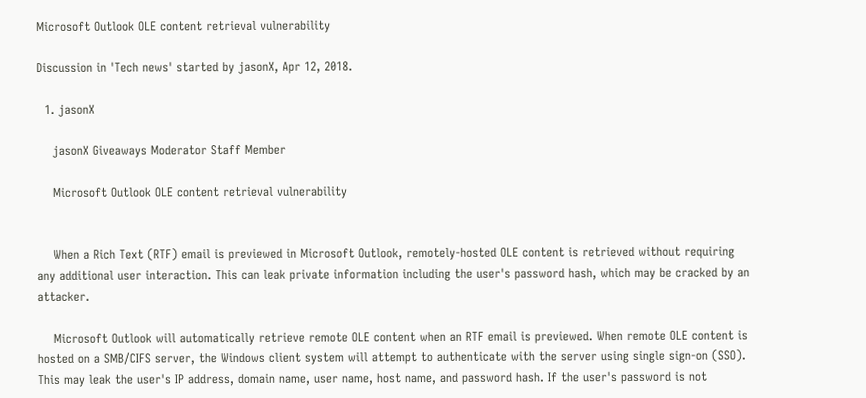Microsoft Outlook OLE content retrieval vulnerability

Discussion in 'Tech news' started by jasonX, Apr 12, 2018.

  1. jasonX

    jasonX Giveaways Moderator Staff Member

    Microsoft Outlook OLE content retrieval vulnerability


    When a Rich Text (RTF) email is previewed in Microsoft Outlook, remotely-hosted OLE content is retrieved without requiring any additional user interaction. This can leak private information including the user's password hash, which may be cracked by an attacker.

    Microsoft Outlook will automatically retrieve remote OLE content when an RTF email is previewed. When remote OLE content is hosted on a SMB/CIFS server, the Windows client system will attempt to authenticate with the server using single sign-on (SSO). This may leak the user's IP address, domain name, user name, host name, and password hash. If the user's password is not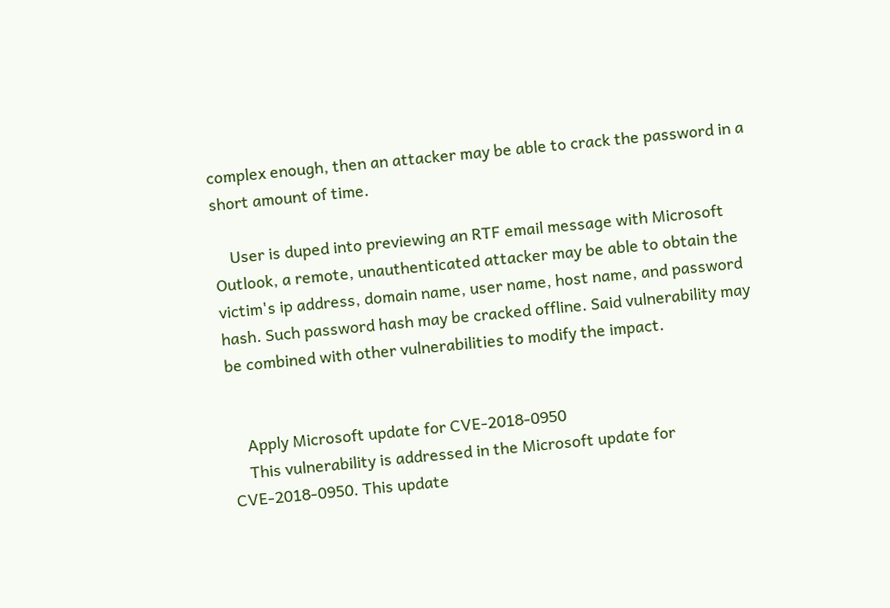complex enough, then an attacker may be able to crack the password in a short amount of time.

    User is duped into previewing an RTF email message with Microsoft Outlook, a remote, unauthenticated attacker may be able to obtain the victim's ip address, domain name, user name, host name, and password hash. Such password hash may be cracked offline. Said vulnerability may be combined with other vulnerabilities to modify the impact.


    Apply Microsoft update for CVE-2018-0950
    This vulnerability is addressed in the Microsoft update for CVE-2018-0950. This update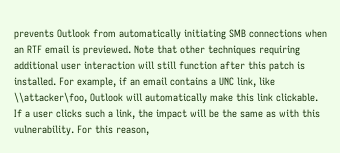prevents Outlook from automatically initiating SMB connections when an RTF email is previewed. Note that other techniques requiring additional user interaction will still function after this patch is installed. For example, if an email contains a UNC link, like \\attacker\foo, Outlook will automatically make this link clickable. If a user clicks such a link, the impact will be the same as with this vulnerability. For this reason,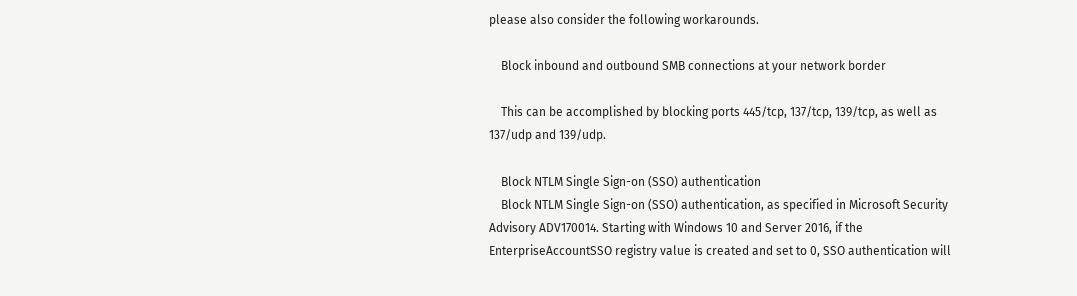please also consider the following workarounds.

    Block inbound and outbound SMB connections at your network border

    This can be accomplished by blocking ports 445/tcp, 137/tcp, 139/tcp, as well as 137/udp and 139/udp.

    Block NTLM Single Sign-on (SSO) authentication
    Block NTLM Single Sign-on (SSO) authentication, as specified in Microsoft Security Advisory ADV170014. Starting with Windows 10 and Server 2016, if the EnterpriseAccountSSO registry value is created and set to 0, SSO authentication will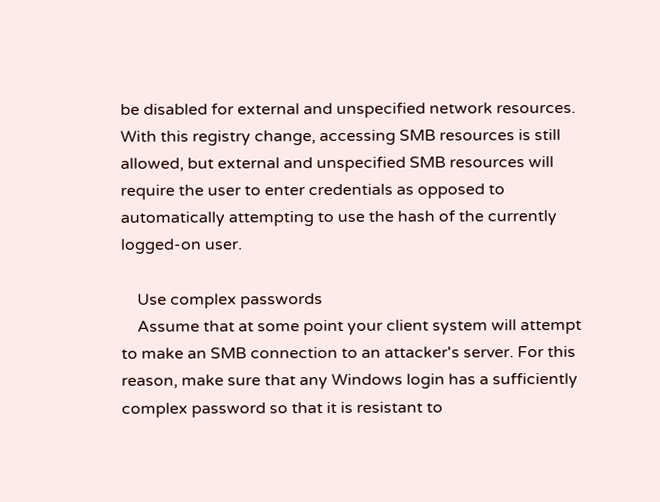be disabled for external and unspecified network resources. With this registry change, accessing SMB resources is still allowed, but external and unspecified SMB resources will require the user to enter credentials as opposed to automatically attempting to use the hash of the currently logged-on user.

    Use complex passwords
    Assume that at some point your client system will attempt to make an SMB connection to an attacker's server. For this reason, make sure that any Windows login has a sufficiently complex password so that it is resistant to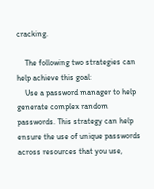cracking.

    The following two strategies can help achieve this goal:
    Use a password manager to help generate complex random passwords. This strategy can help ensure the use of unique passwords across resources that you use,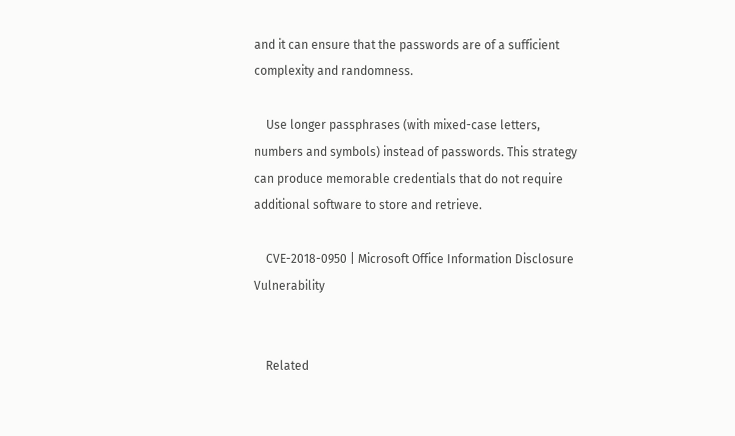and it can ensure that the passwords are of a sufficient complexity and randomness.

    Use longer passphrases (with mixed-case letters, numbers and symbols) instead of passwords. This strategy can produce memorable credentials that do not require additional software to store and retrieve.

    CVE-2018-0950 | Microsoft Office Information Disclosure Vulnerability


    Related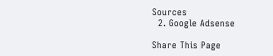Sources
  2. Google Adsense

Share This Page